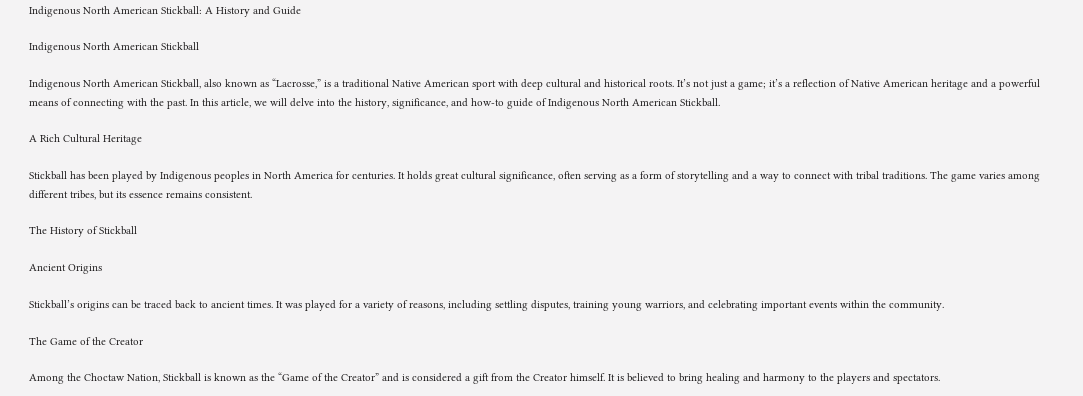Indigenous North American Stickball: A History and Guide

Indigenous North American Stickball

Indigenous North American Stickball, also known as “Lacrosse,” is a traditional Native American sport with deep cultural and historical roots. It’s not just a game; it’s a reflection of Native American heritage and a powerful means of connecting with the past. In this article, we will delve into the history, significance, and how-to guide of Indigenous North American Stickball.

A Rich Cultural Heritage

Stickball has been played by Indigenous peoples in North America for centuries. It holds great cultural significance, often serving as a form of storytelling and a way to connect with tribal traditions. The game varies among different tribes, but its essence remains consistent.

The History of Stickball

Ancient Origins

Stickball’s origins can be traced back to ancient times. It was played for a variety of reasons, including settling disputes, training young warriors, and celebrating important events within the community.

The Game of the Creator

Among the Choctaw Nation, Stickball is known as the “Game of the Creator” and is considered a gift from the Creator himself. It is believed to bring healing and harmony to the players and spectators.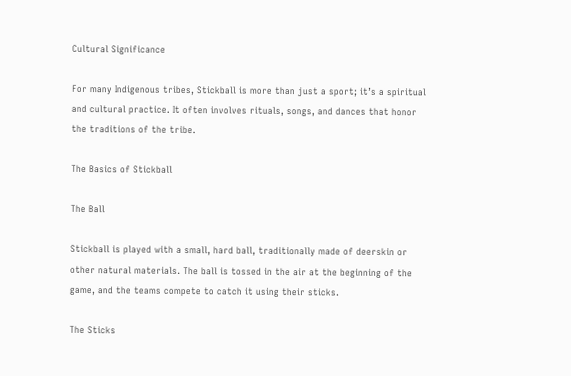Cultural Significance

For many Indigenous tribes, Stickball is more than just a sport; it’s a spiritual and cultural practice. It often involves rituals, songs, and dances that honor the traditions of the tribe.

The Basics of Stickball

The Ball

Stickball is played with a small, hard ball, traditionally made of deerskin or other natural materials. The ball is tossed in the air at the beginning of the game, and the teams compete to catch it using their sticks.

The Sticks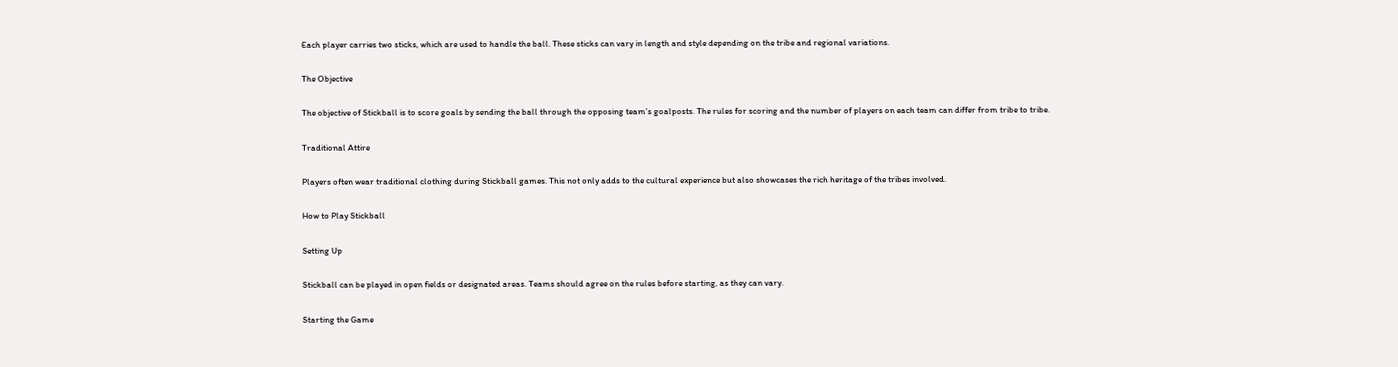Each player carries two sticks, which are used to handle the ball. These sticks can vary in length and style depending on the tribe and regional variations.

The Objective

The objective of Stickball is to score goals by sending the ball through the opposing team’s goalposts. The rules for scoring and the number of players on each team can differ from tribe to tribe.

Traditional Attire

Players often wear traditional clothing during Stickball games. This not only adds to the cultural experience but also showcases the rich heritage of the tribes involved.

How to Play Stickball

Setting Up

Stickball can be played in open fields or designated areas. Teams should agree on the rules before starting, as they can vary.

Starting the Game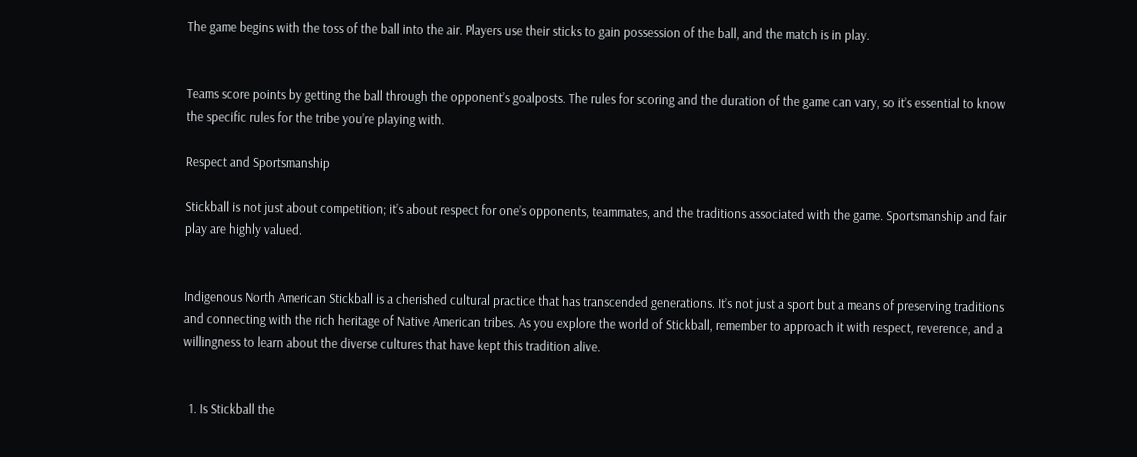The game begins with the toss of the ball into the air. Players use their sticks to gain possession of the ball, and the match is in play.


Teams score points by getting the ball through the opponent’s goalposts. The rules for scoring and the duration of the game can vary, so it’s essential to know the specific rules for the tribe you’re playing with.

Respect and Sportsmanship

Stickball is not just about competition; it’s about respect for one’s opponents, teammates, and the traditions associated with the game. Sportsmanship and fair play are highly valued.


Indigenous North American Stickball is a cherished cultural practice that has transcended generations. It’s not just a sport but a means of preserving traditions and connecting with the rich heritage of Native American tribes. As you explore the world of Stickball, remember to approach it with respect, reverence, and a willingness to learn about the diverse cultures that have kept this tradition alive.


  1. Is Stickball the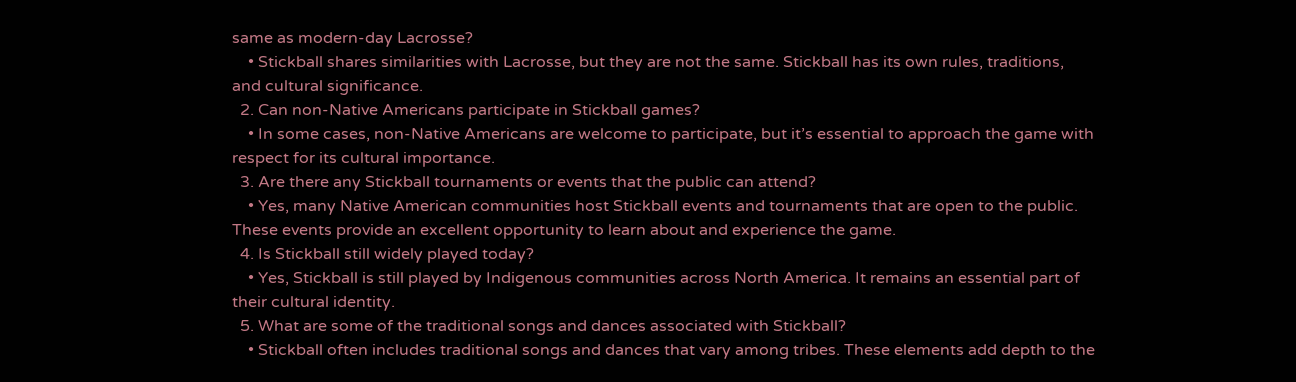same as modern-day Lacrosse?
    • Stickball shares similarities with Lacrosse, but they are not the same. Stickball has its own rules, traditions, and cultural significance.
  2. Can non-Native Americans participate in Stickball games?
    • In some cases, non-Native Americans are welcome to participate, but it’s essential to approach the game with respect for its cultural importance.
  3. Are there any Stickball tournaments or events that the public can attend?
    • Yes, many Native American communities host Stickball events and tournaments that are open to the public. These events provide an excellent opportunity to learn about and experience the game.
  4. Is Stickball still widely played today?
    • Yes, Stickball is still played by Indigenous communities across North America. It remains an essential part of their cultural identity.
  5. What are some of the traditional songs and dances associated with Stickball?
    • Stickball often includes traditional songs and dances that vary among tribes. These elements add depth to the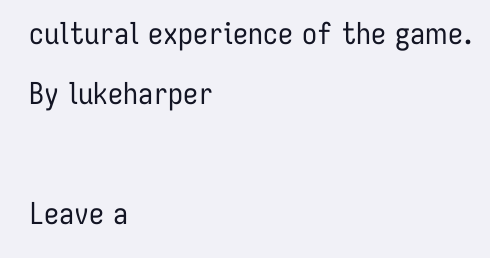cultural experience of the game.
By lukeharper

Leave a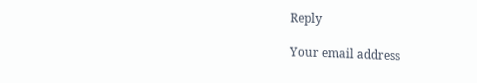Reply

Your email address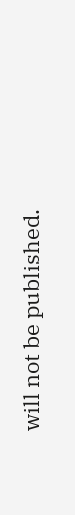will not be published.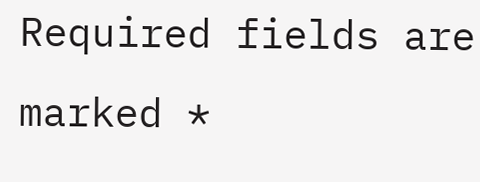Required fields are marked *